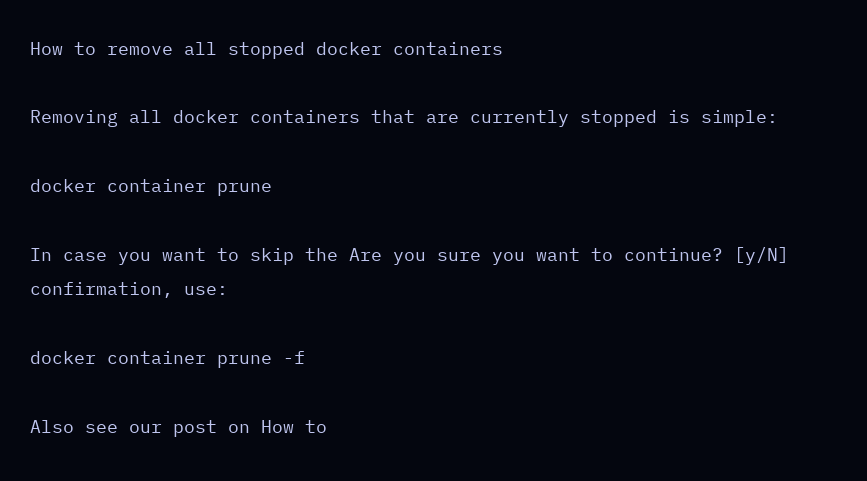How to remove all stopped docker containers

Removing all docker containers that are currently stopped is simple:

docker container prune

In case you want to skip the Are you sure you want to continue? [y/N] confirmation, use:

docker container prune -f

Also see our post on How to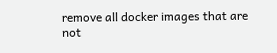remove all docker images that are not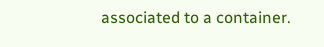associated to a container.